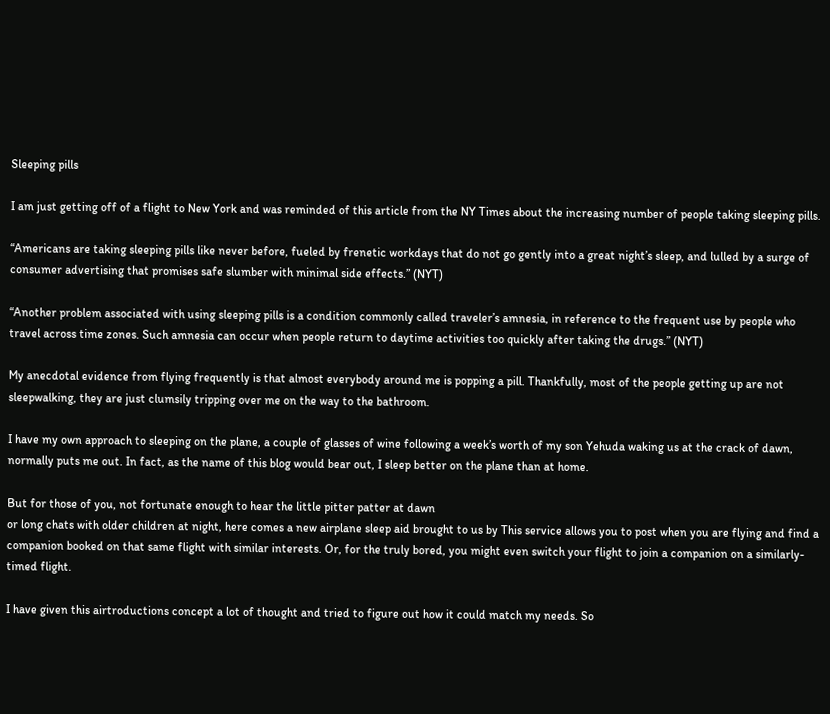Sleeping pills

I am just getting off of a flight to New York and was reminded of this article from the NY Times about the increasing number of people taking sleeping pills.

“Americans are taking sleeping pills like never before, fueled by frenetic workdays that do not go gently into a great night’s sleep, and lulled by a surge of consumer advertising that promises safe slumber with minimal side effects.” (NYT)

“Another problem associated with using sleeping pills is a condition commonly called traveler’s amnesia, in reference to the frequent use by people who travel across time zones. Such amnesia can occur when people return to daytime activities too quickly after taking the drugs.” (NYT)

My anecdotal evidence from flying frequently is that almost everybody around me is popping a pill. Thankfully, most of the people getting up are not sleepwalking, they are just clumsily tripping over me on the way to the bathroom.

I have my own approach to sleeping on the plane, a couple of glasses of wine following a week’s worth of my son Yehuda waking us at the crack of dawn, normally puts me out. In fact, as the name of this blog would bear out, I sleep better on the plane than at home.

But for those of you, not fortunate enough to hear the little pitter patter at dawn
or long chats with older children at night, here comes a new airplane sleep aid brought to us by This service allows you to post when you are flying and find a companion booked on that same flight with similar interests. Or, for the truly bored, you might even switch your flight to join a companion on a similarly-timed flight.

I have given this airtroductions concept a lot of thought and tried to figure out how it could match my needs. So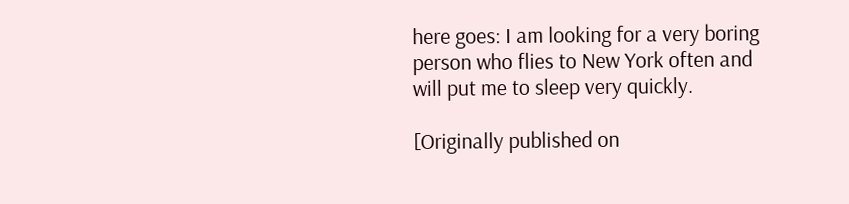here goes: I am looking for a very boring person who flies to New York often and will put me to sleep very quickly.

[Originally published on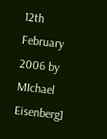12th February 2006 by MIchael Eisenberg]